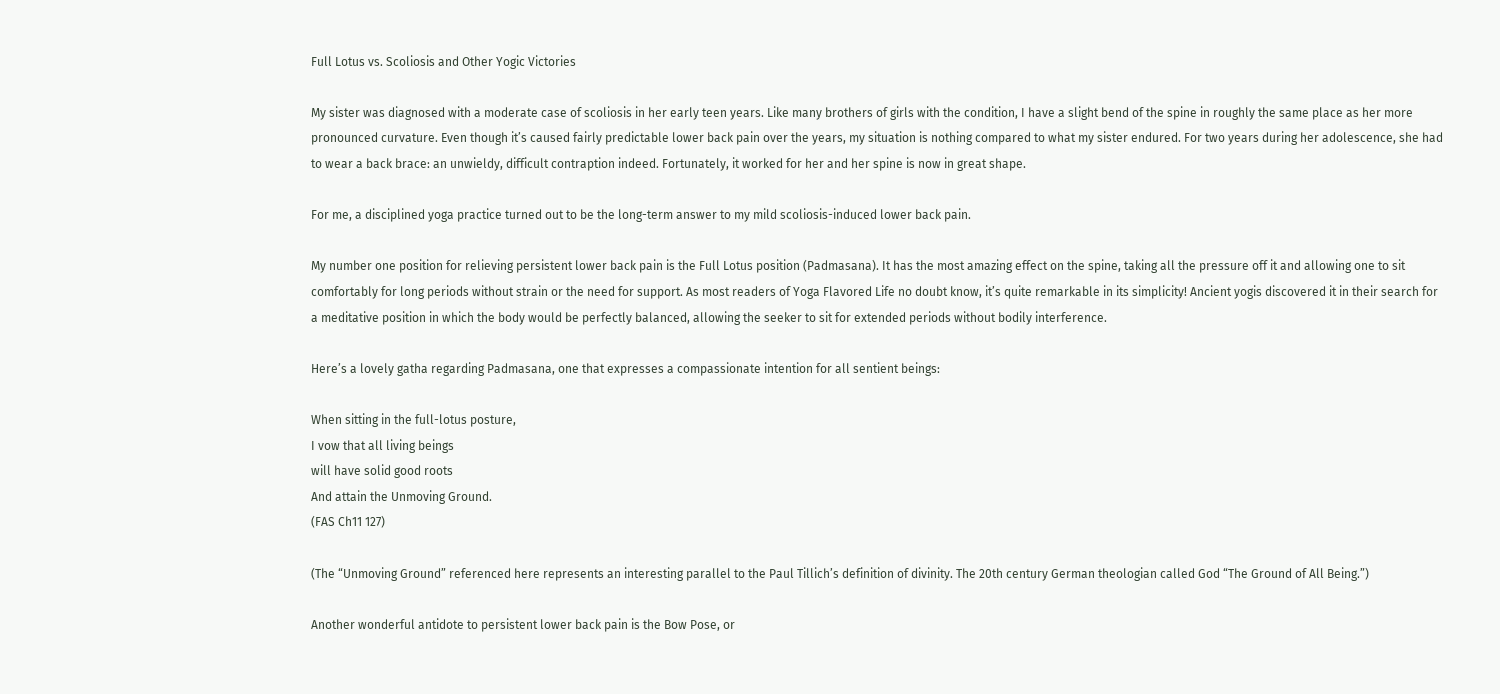Full Lotus vs. Scoliosis and Other Yogic Victories

My sister was diagnosed with a moderate case of scoliosis in her early teen years. Like many brothers of girls with the condition, I have a slight bend of the spine in roughly the same place as her more pronounced curvature. Even though it’s caused fairly predictable lower back pain over the years, my situation is nothing compared to what my sister endured. For two years during her adolescence, she had to wear a back brace: an unwieldy, difficult contraption indeed. Fortunately, it worked for her and her spine is now in great shape.

For me, a disciplined yoga practice turned out to be the long-term answer to my mild scoliosis-induced lower back pain.

My number one position for relieving persistent lower back pain is the Full Lotus position (Padmasana). It has the most amazing effect on the spine, taking all the pressure off it and allowing one to sit comfortably for long periods without strain or the need for support. As most readers of Yoga Flavored Life no doubt know, it’s quite remarkable in its simplicity! Ancient yogis discovered it in their search for a meditative position in which the body would be perfectly balanced, allowing the seeker to sit for extended periods without bodily interference.

Here’s a lovely gatha regarding Padmasana, one that expresses a compassionate intention for all sentient beings:

When sitting in the full-lotus posture,
I vow that all living beings
will have solid good roots
And attain the Unmoving Ground.
(FAS Ch11 127)

(The “Unmoving Ground” referenced here represents an interesting parallel to the Paul Tillich’s definition of divinity. The 20th century German theologian called God “The Ground of All Being.”)

Another wonderful antidote to persistent lower back pain is the Bow Pose, or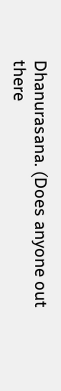Dhanurasana. (Does anyone out there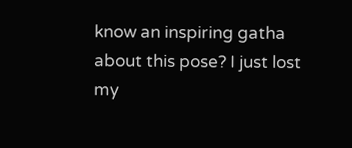know an inspiring gatha about this pose? I just lost my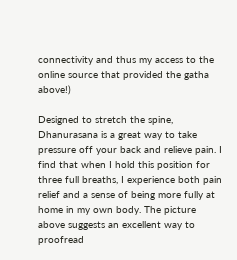connectivity and thus my access to the online source that provided the gatha above!)

Designed to stretch the spine, Dhanurasana is a great way to take pressure off your back and relieve pain. I find that when I hold this position for three full breaths, I experience both pain relief and a sense of being more fully at home in my own body. The picture above suggests an excellent way to proofread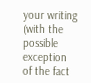your writing (with the possible exception of the fact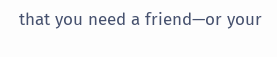that you need a friend—or your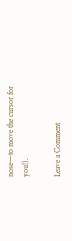nose—to move the cursor for you!).

Leave a Comment